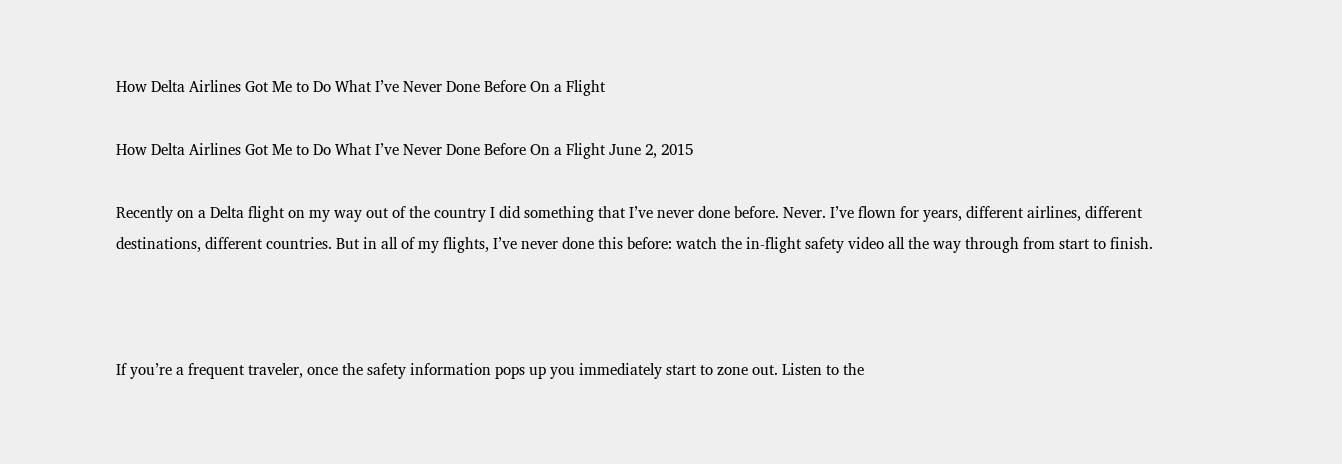How Delta Airlines Got Me to Do What I’ve Never Done Before On a Flight

How Delta Airlines Got Me to Do What I’ve Never Done Before On a Flight June 2, 2015

Recently on a Delta flight on my way out of the country I did something that I’ve never done before. Never. I’ve flown for years, different airlines, different destinations, different countries. But in all of my flights, I’ve never done this before: watch the in-flight safety video all the way through from start to finish.



If you’re a frequent traveler, once the safety information pops up you immediately start to zone out. Listen to the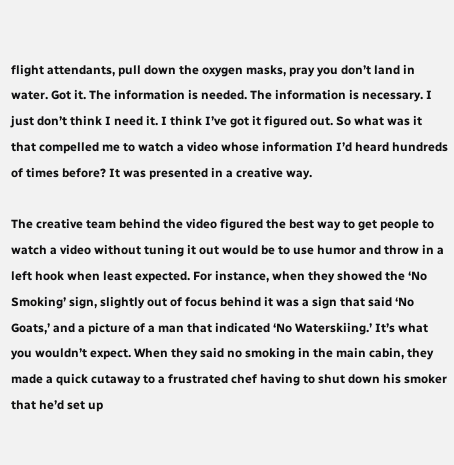flight attendants, pull down the oxygen masks, pray you don’t land in water. Got it. The information is needed. The information is necessary. I just don’t think I need it. I think I’ve got it figured out. So what was it that compelled me to watch a video whose information I’d heard hundreds of times before? It was presented in a creative way.

The creative team behind the video figured the best way to get people to watch a video without tuning it out would be to use humor and throw in a left hook when least expected. For instance, when they showed the ‘No Smoking’ sign, slightly out of focus behind it was a sign that said ‘No Goats,’ and a picture of a man that indicated ‘No Waterskiing.’ It’s what you wouldn’t expect. When they said no smoking in the main cabin, they made a quick cutaway to a frustrated chef having to shut down his smoker that he’d set up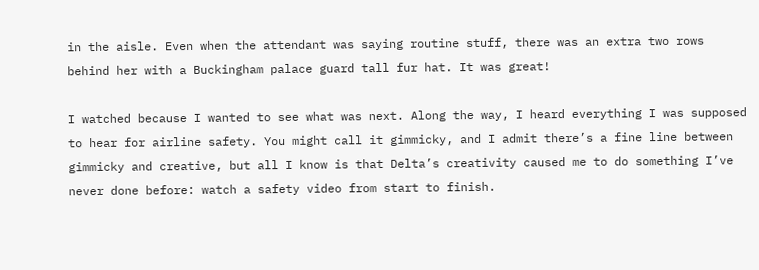in the aisle. Even when the attendant was saying routine stuff, there was an extra two rows behind her with a Buckingham palace guard tall fur hat. It was great!

I watched because I wanted to see what was next. Along the way, I heard everything I was supposed to hear for airline safety. You might call it gimmicky, and I admit there’s a fine line between gimmicky and creative, but all I know is that Delta’s creativity caused me to do something I’ve never done before: watch a safety video from start to finish.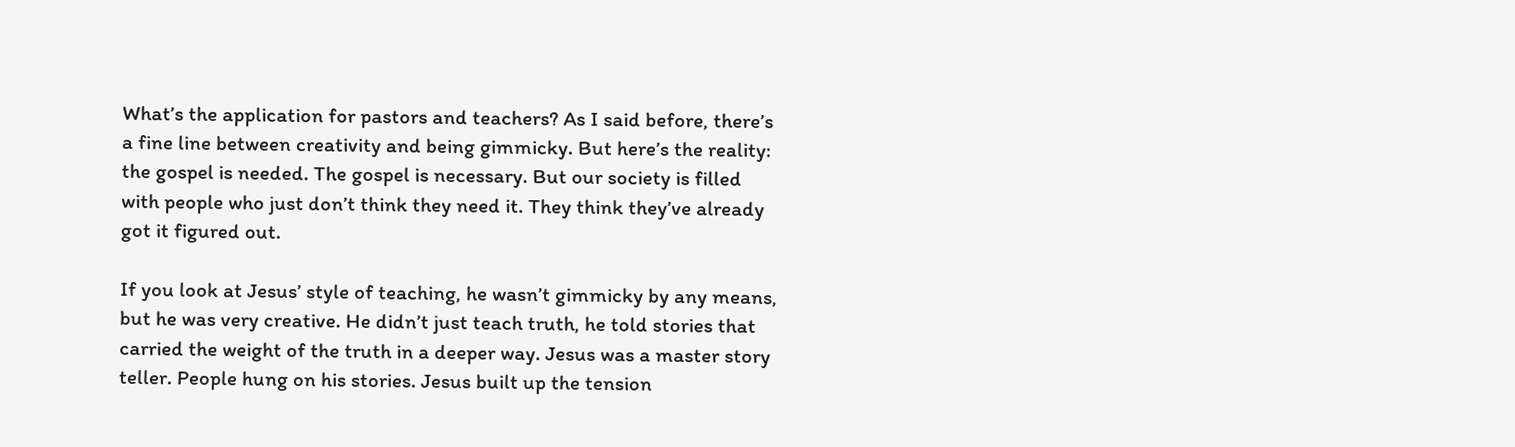What’s the application for pastors and teachers? As I said before, there’s a fine line between creativity and being gimmicky. But here’s the reality: the gospel is needed. The gospel is necessary. But our society is filled with people who just don’t think they need it. They think they’ve already got it figured out.

If you look at Jesus’ style of teaching, he wasn’t gimmicky by any means, but he was very creative. He didn’t just teach truth, he told stories that carried the weight of the truth in a deeper way. Jesus was a master story teller. People hung on his stories. Jesus built up the tension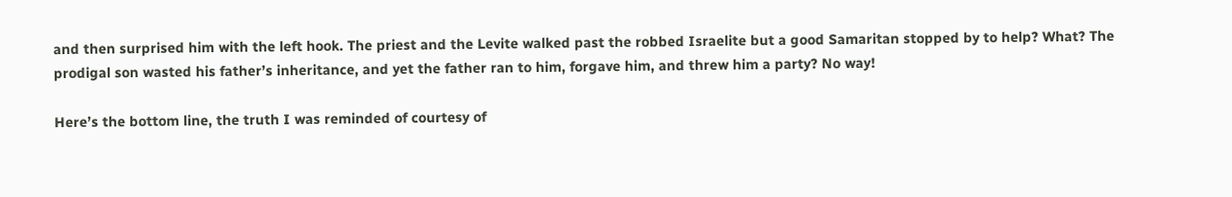and then surprised him with the left hook. The priest and the Levite walked past the robbed Israelite but a good Samaritan stopped by to help? What? The prodigal son wasted his father’s inheritance, and yet the father ran to him, forgave him, and threw him a party? No way!

Here’s the bottom line, the truth I was reminded of courtesy of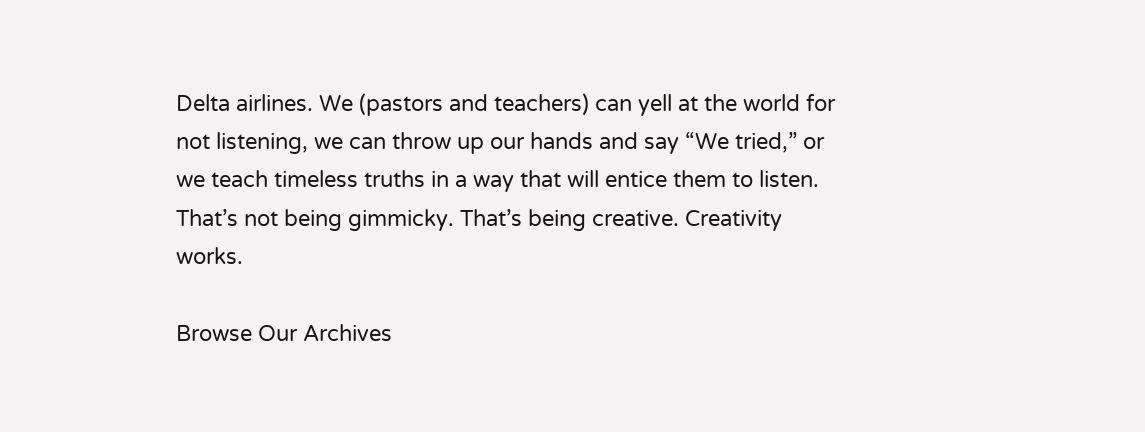Delta airlines. We (pastors and teachers) can yell at the world for not listening, we can throw up our hands and say “We tried,” or we teach timeless truths in a way that will entice them to listen. That’s not being gimmicky. That’s being creative. Creativity works.

Browse Our Archives